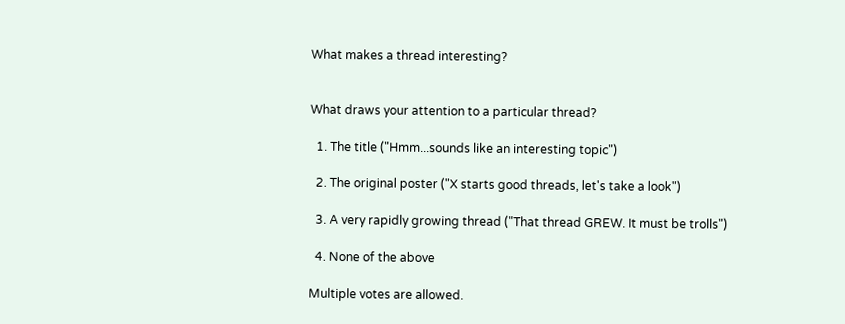What makes a thread interesting?


What draws your attention to a particular thread?

  1. The title ("Hmm...sounds like an interesting topic")

  2. The original poster ("X starts good threads, let's take a look")

  3. A very rapidly growing thread ("That thread GREW. It must be trolls")

  4. None of the above

Multiple votes are allowed.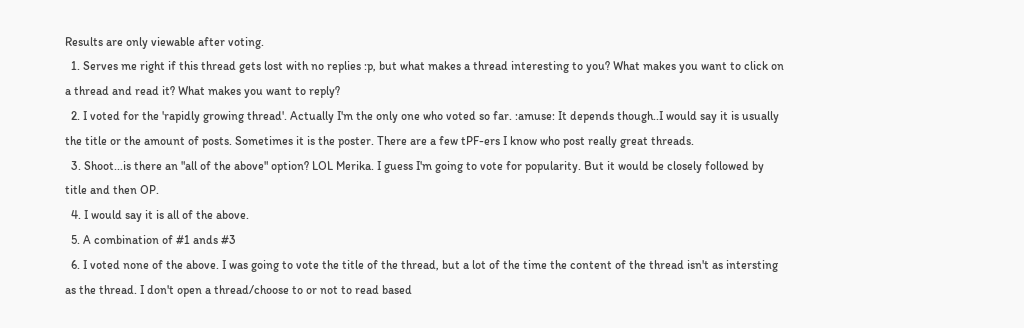Results are only viewable after voting.
  1. Serves me right if this thread gets lost with no replies :p, but what makes a thread interesting to you? What makes you want to click on a thread and read it? What makes you want to reply?
  2. I voted for the 'rapidly growing thread'. Actually I'm the only one who voted so far. :amuse: It depends though..I would say it is usually the title or the amount of posts. Sometimes it is the poster. There are a few tPF-ers I know who post really great threads.
  3. Shoot...is there an "all of the above" option? LOL Merika. I guess I'm going to vote for popularity. But it would be closely followed by title and then OP.
  4. I would say it is all of the above.
  5. A combination of #1 ands #3
  6. I voted none of the above. I was going to vote the title of the thread, but a lot of the time the content of the thread isn't as intersting as the thread. I don't open a thread/choose to or not to read based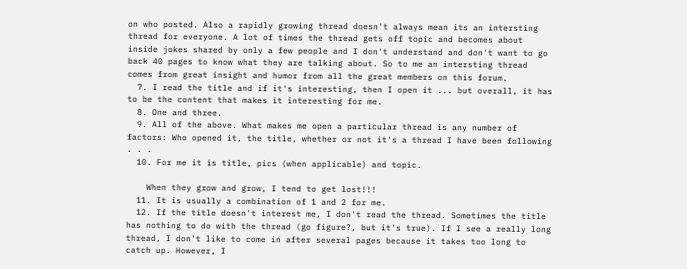on who posted. Also a rapidly growing thread doesn't always mean its an intersting thread for everyone. A lot of times the thread gets off topic and becomes about inside jokes shared by only a few people and I don't understand and don't want to go back 40 pages to know what they are talking about. So to me an intersting thread comes from great insight and humor from all the great members on this forum.
  7. I read the title and if it's interesting, then I open it ... but overall, it has to be the content that makes it interesting for me.
  8. One and three.
  9. All of the above. What makes me open a particular thread is any number of factors: Who opened it, the title, whether or not it's a thread I have been following . . .
  10. For me it is title, pics (when applicable) and topic.

    When they grow and grow, I tend to get lost!!!
  11. It is usually a combination of 1 and 2 for me.
  12. If the title doesn't interest me, I don't read the thread. Sometimes the title has nothing to do with the thread (go figure?, but it's true). If I see a really long thread, I don't like to come in after several pages because it takes too long to catch up. However, I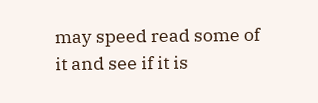may speed read some of it and see if it is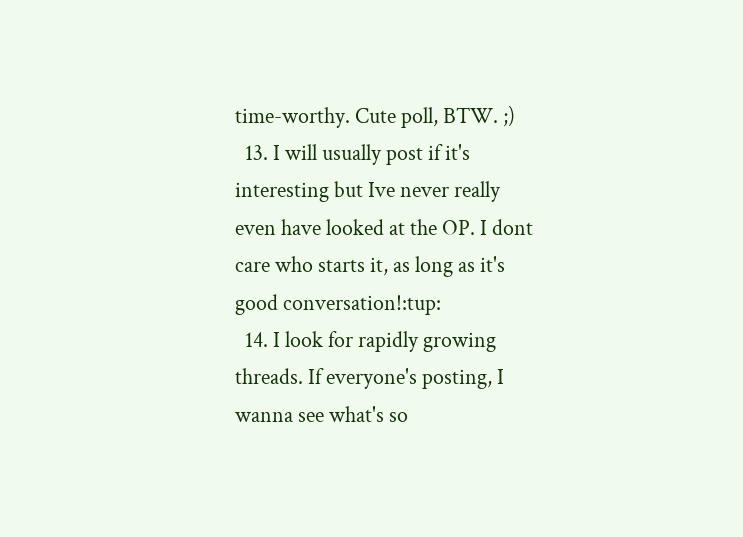time-worthy. Cute poll, BTW. ;)
  13. I will usually post if it's interesting but Ive never really even have looked at the OP. I dont care who starts it, as long as it's good conversation!:tup:
  14. I look for rapidly growing threads. If everyone's posting, I wanna see what's so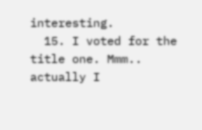interesting.
  15. I voted for the title one. Mmm.. actually I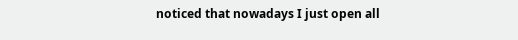noticed that nowadays I just open all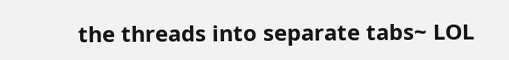the threads into separate tabs~ LOL